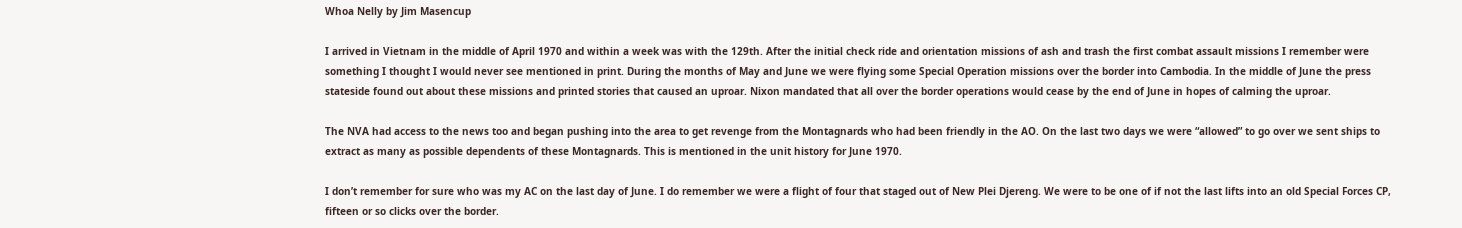Whoa Nelly by Jim Masencup

I arrived in Vietnam in the middle of April 1970 and within a week was with the 129th. After the initial check ride and orientation missions of ash and trash the first combat assault missions I remember were something I thought I would never see mentioned in print. During the months of May and June we were flying some Special Operation missions over the border into Cambodia. In the middle of June the press stateside found out about these missions and printed stories that caused an uproar. Nixon mandated that all over the border operations would cease by the end of June in hopes of calming the uproar.

The NVA had access to the news too and began pushing into the area to get revenge from the Montagnards who had been friendly in the AO. On the last two days we were “allowed” to go over we sent ships to extract as many as possible dependents of these Montagnards. This is mentioned in the unit history for June 1970.

I don’t remember for sure who was my AC on the last day of June. I do remember we were a flight of four that staged out of New Plei Djereng. We were to be one of if not the last lifts into an old Special Forces CP, fifteen or so clicks over the border.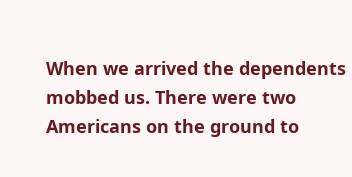When we arrived the dependents mobbed us. There were two Americans on the ground to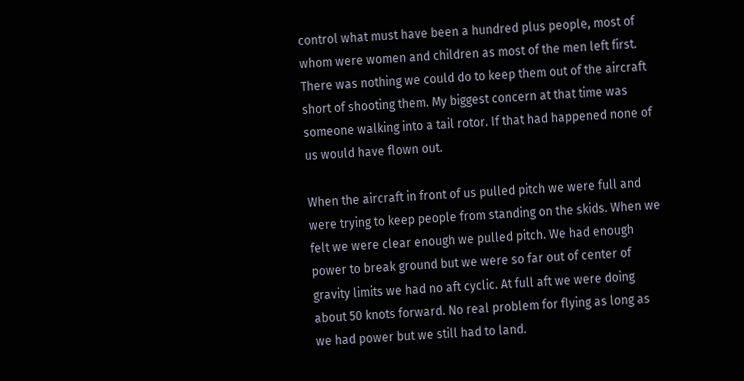control what must have been a hundred plus people, most of whom were women and children as most of the men left first. There was nothing we could do to keep them out of the aircraft short of shooting them. My biggest concern at that time was someone walking into a tail rotor. If that had happened none of us would have flown out.

When the aircraft in front of us pulled pitch we were full and were trying to keep people from standing on the skids. When we felt we were clear enough we pulled pitch. We had enough power to break ground but we were so far out of center of gravity limits we had no aft cyclic. At full aft we were doing about 50 knots forward. No real problem for flying as long as we had power but we still had to land.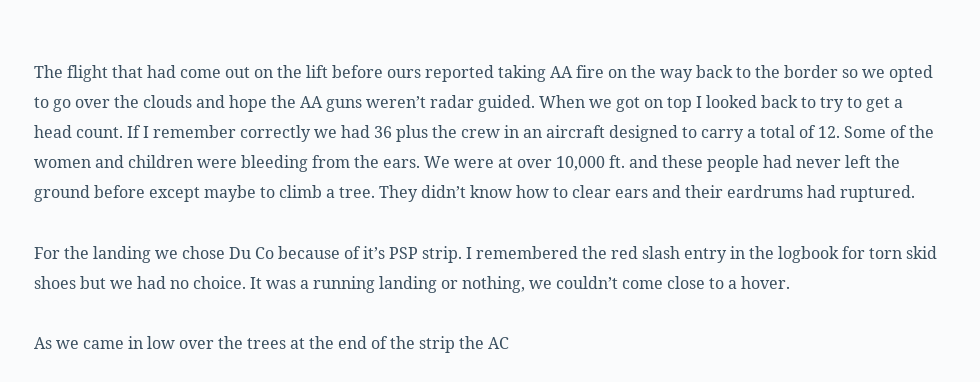The flight that had come out on the lift before ours reported taking AA fire on the way back to the border so we opted to go over the clouds and hope the AA guns weren’t radar guided. When we got on top I looked back to try to get a head count. If I remember correctly we had 36 plus the crew in an aircraft designed to carry a total of 12. Some of the women and children were bleeding from the ears. We were at over 10,000 ft. and these people had never left the ground before except maybe to climb a tree. They didn’t know how to clear ears and their eardrums had ruptured.

For the landing we chose Du Co because of it’s PSP strip. I remembered the red slash entry in the logbook for torn skid shoes but we had no choice. It was a running landing or nothing, we couldn’t come close to a hover.

As we came in low over the trees at the end of the strip the AC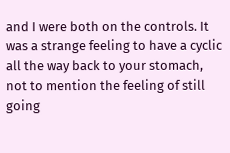and I were both on the controls. It was a strange feeling to have a cyclic all the way back to your stomach, not to mention the feeling of still going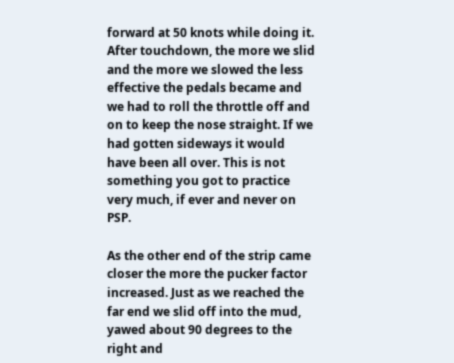forward at 50 knots while doing it. After touchdown, the more we slid and the more we slowed the less effective the pedals became and we had to roll the throttle off and on to keep the nose straight. If we had gotten sideways it would have been all over. This is not something you got to practice very much, if ever and never on PSP.

As the other end of the strip came closer the more the pucker factor increased. Just as we reached the far end we slid off into the mud, yawed about 90 degrees to the right and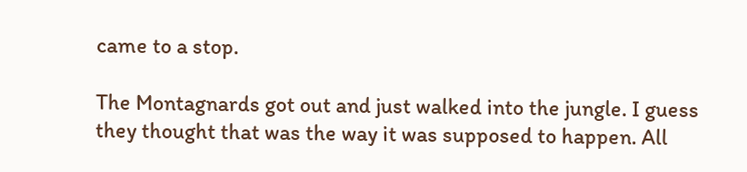came to a stop.

The Montagnards got out and just walked into the jungle. I guess they thought that was the way it was supposed to happen. All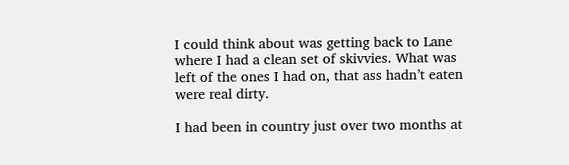I could think about was getting back to Lane where I had a clean set of skivvies. What was left of the ones I had on, that ass hadn’t eaten were real dirty.

I had been in country just over two months at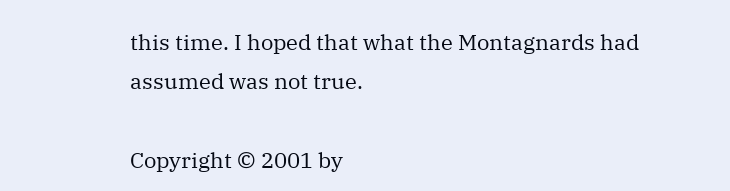this time. I hoped that what the Montagnards had assumed was not true.

Copyright © 2001 by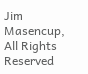Jim Masencup, All Rights Reserved